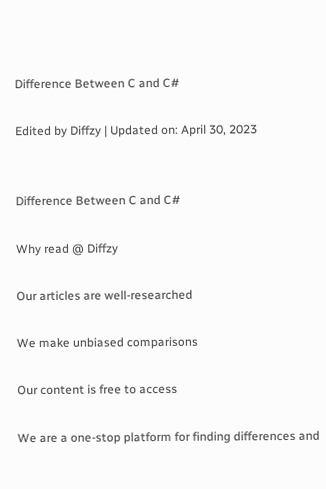Difference Between C and C#

Edited by Diffzy | Updated on: April 30, 2023


Difference Between C and C#

Why read @ Diffzy

Our articles are well-researched

We make unbiased comparisons

Our content is free to access

We are a one-stop platform for finding differences and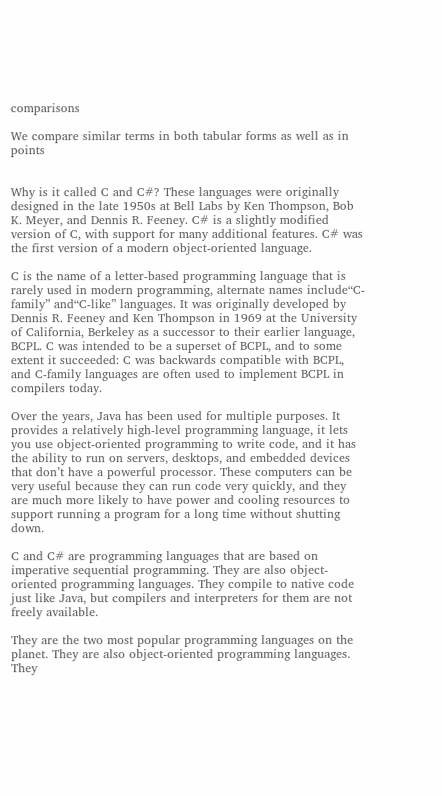comparisons

We compare similar terms in both tabular forms as well as in points


Why is it called C and C#? These languages were originally designed in the late 1950s at Bell Labs by Ken Thompson, Bob K. Meyer, and Dennis R. Feeney. C# is a slightly modified version of C, with support for many additional features. C# was the first version of a modern object-oriented language.

C is the name of a letter-based programming language that is rarely used in modern programming, alternate names include“C-family” and“C-like” languages. It was originally developed by Dennis R. Feeney and Ken Thompson in 1969 at the University of California, Berkeley as a successor to their earlier language, BCPL. C was intended to be a superset of BCPL, and to some extent it succeeded: C was backwards compatible with BCPL, and C-family languages are often used to implement BCPL in compilers today.

Over the years, Java has been used for multiple purposes. It provides a relatively high-level programming language, it lets you use object-oriented programming to write code, and it has the ability to run on servers, desktops, and embedded devices that don’t have a powerful processor. These computers can be very useful because they can run code very quickly, and they are much more likely to have power and cooling resources to support running a program for a long time without shutting down.

C and C# are programming languages that are based on imperative sequential programming. They are also object-oriented programming languages. They compile to native code just like Java, but compilers and interpreters for them are not freely available.

They are the two most popular programming languages on the planet. They are also object-oriented programming languages. They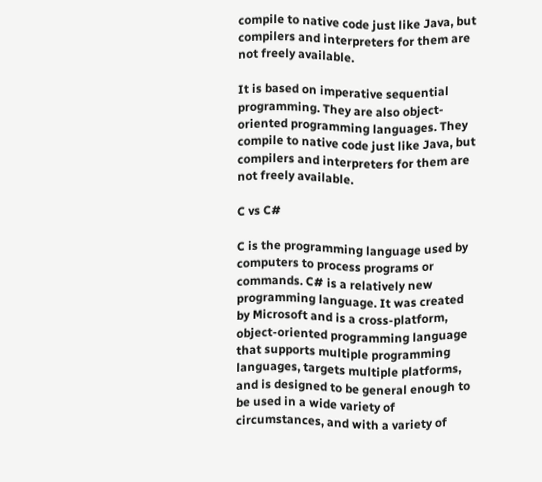compile to native code just like Java, but compilers and interpreters for them are not freely available.

It is based on imperative sequential programming. They are also object-oriented programming languages. They compile to native code just like Java, but compilers and interpreters for them are not freely available.

C vs C#

C is the programming language used by computers to process programs or commands. C# is a relatively new programming language. It was created by Microsoft and is a cross-platform, object-oriented programming language that supports multiple programming languages, targets multiple platforms, and is designed to be general enough to be used in a wide variety of circumstances, and with a variety of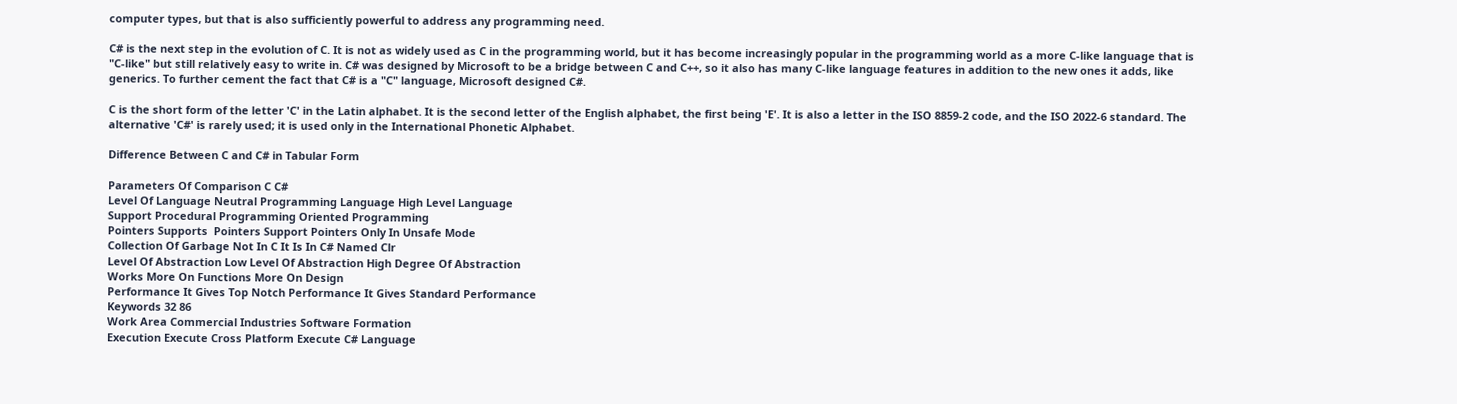computer types, but that is also sufficiently powerful to address any programming need.

C# is the next step in the evolution of C. It is not as widely used as C in the programming world, but it has become increasingly popular in the programming world as a more C-like language that is "C-like" but still relatively easy to write in. C# was designed by Microsoft to be a bridge between C and C++, so it also has many C-like language features in addition to the new ones it adds, like generics. To further cement the fact that C# is a "C" language, Microsoft designed C#.

C is the short form of the letter 'C' in the Latin alphabet. It is the second letter of the English alphabet, the first being 'E'. It is also a letter in the ISO 8859-2 code, and the ISO 2022-6 standard. The alternative 'C#' is rarely used; it is used only in the International Phonetic Alphabet.

Difference Between C and C# in Tabular Form

Parameters Of Comparison C C#
Level Of Language Neutral Programming Language High Level Language
Support Procedural Programming Oriented Programming
Pointers Supports  Pointers Support Pointers Only In Unsafe Mode
Collection Of Garbage Not In C It Is In C# Named Clr
Level Of Abstraction Low Level Of Abstraction High Degree Of Abstraction
Works More On Functions More On Design
Performance It Gives Top Notch Performance It Gives Standard Performance
Keywords 32 86
Work Area Commercial Industries Software Formation
Execution Execute Cross Platform Execute C# Language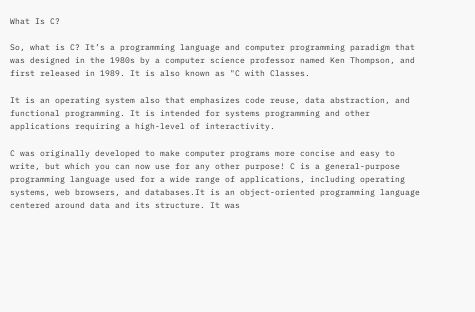What Is C?

So, what is C? It’s a programming language and computer programming paradigm that was designed in the 1980s by a computer science professor named Ken Thompson, and first released in 1989. It is also known as "C with Classes.

It is an operating system also that emphasizes code reuse, data abstraction, and functional programming. It is intended for systems programming and other applications requiring a high-level of interactivity.

C was originally developed to make computer programs more concise and easy to write, but which you can now use for any other purpose! C is a general-purpose programming language used for a wide range of applications, including operating systems, web browsers, and databases.It is an object-oriented programming language centered around data and its structure. It was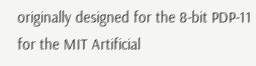originally designed for the 8-bit PDP-11 for the MIT Artificial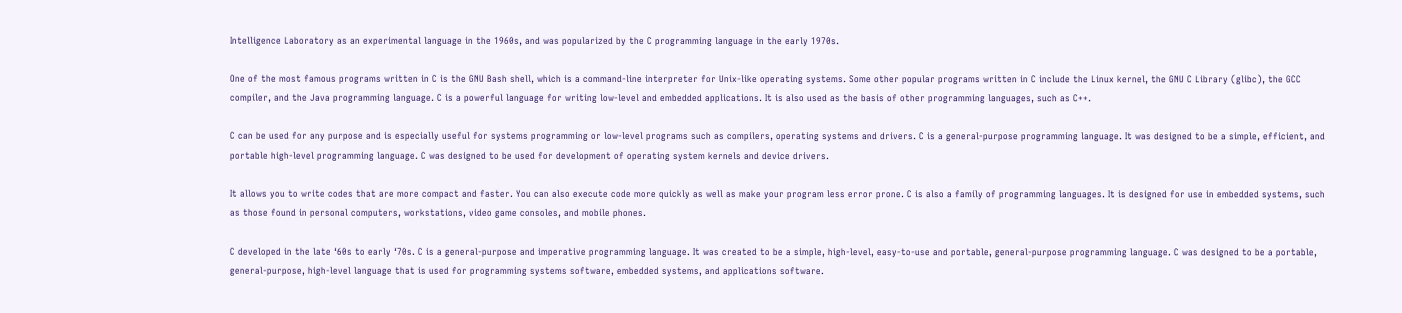Intelligence Laboratory as an experimental language in the 1960s, and was popularized by the C programming language in the early 1970s.

One of the most famous programs written in C is the GNU Bash shell, which is a command-line interpreter for Unix-like operating systems. Some other popular programs written in C include the Linux kernel, the GNU C Library (glibc), the GCC compiler, and the Java programming language. C is a powerful language for writing low-level and embedded applications. It is also used as the basis of other programming languages, such as C++.

C can be used for any purpose and is especially useful for systems programming or low-level programs such as compilers, operating systems and drivers. C is a general-purpose programming language. It was designed to be a simple, efficient, and portable high-level programming language. C was designed to be used for development of operating system kernels and device drivers.

It allows you to write codes that are more compact and faster. You can also execute code more quickly as well as make your program less error prone. C is also a family of programming languages. It is designed for use in embedded systems, such as those found in personal computers, workstations, video game consoles, and mobile phones.

C developed in the late ‘60s to early ‘70s. C is a general-purpose and imperative programming language. It was created to be a simple, high-level, easy-to-use and portable, general-purpose programming language. C was designed to be a portable, general-purpose, high-level language that is used for programming systems software, embedded systems, and applications software.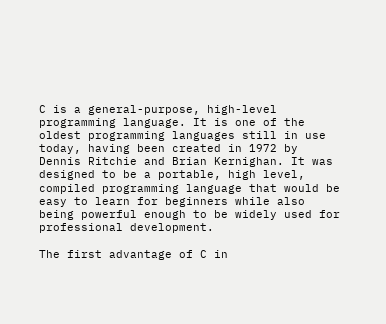C is a general-purpose, high-level programming language. It is one of the oldest programming languages still in use today, having been created in 1972 by Dennis Ritchie and Brian Kernighan. It was designed to be a portable, high level, compiled programming language that would be easy to learn for beginners while also being powerful enough to be widely used for professional development.

The first advantage of C in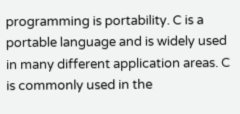programming is portability. C is a portable language and is widely used in many different application areas. C is commonly used in the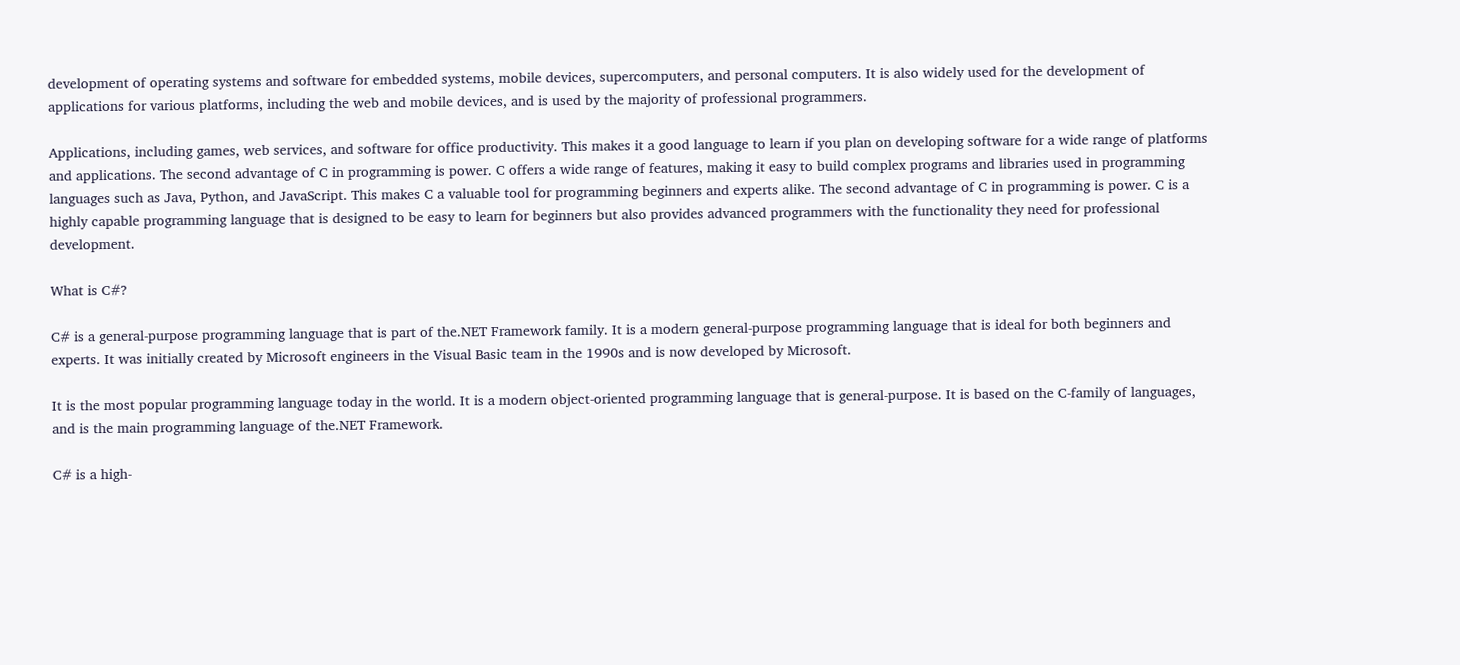development of operating systems and software for embedded systems, mobile devices, supercomputers, and personal computers. It is also widely used for the development of applications for various platforms, including the web and mobile devices, and is used by the majority of professional programmers.

Applications, including games, web services, and software for office productivity. This makes it a good language to learn if you plan on developing software for a wide range of platforms and applications. The second advantage of C in programming is power. C offers a wide range of features, making it easy to build complex programs and libraries used in programming languages such as Java, Python, and JavaScript. This makes C a valuable tool for programming beginners and experts alike. The second advantage of C in programming is power. C is a highly capable programming language that is designed to be easy to learn for beginners but also provides advanced programmers with the functionality they need for professional development.

What is C#?

C# is a general-purpose programming language that is part of the.NET Framework family. It is a modern general-purpose programming language that is ideal for both beginners and experts. It was initially created by Microsoft engineers in the Visual Basic team in the 1990s and is now developed by Microsoft.

It is the most popular programming language today in the world. It is a modern object-oriented programming language that is general-purpose. It is based on the C-family of languages, and is the main programming language of the.NET Framework.

C# is a high-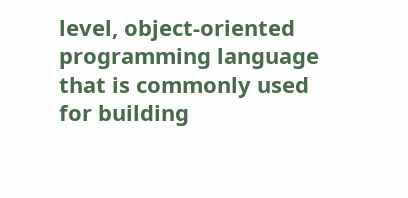level, object-oriented programming language that is commonly used for building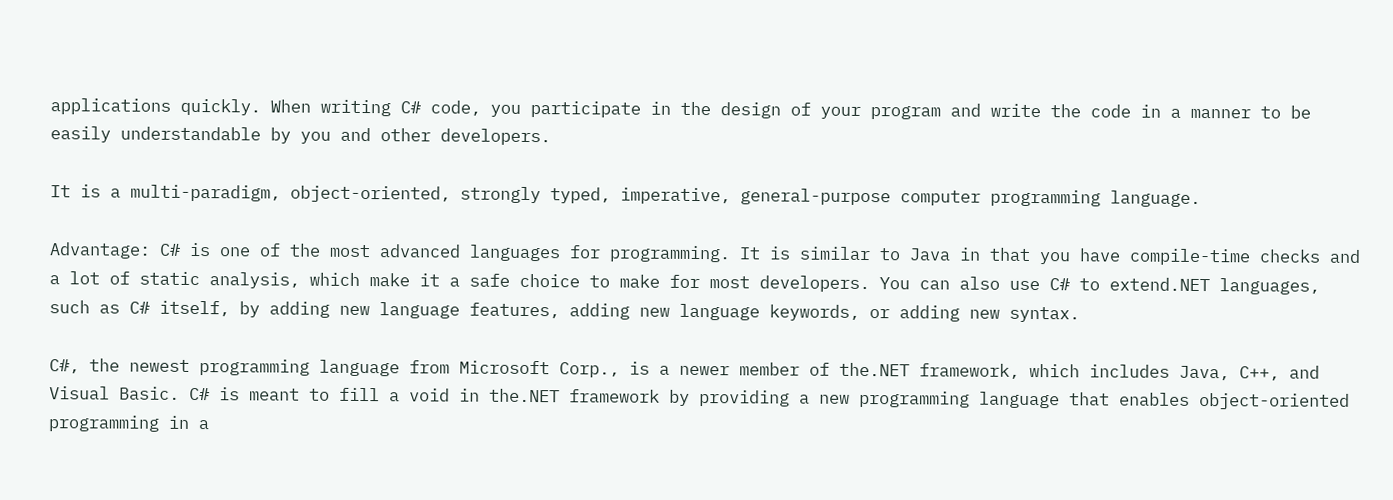applications quickly. When writing C# code, you participate in the design of your program and write the code in a manner to be easily understandable by you and other developers.

It is a multi-paradigm, object-oriented, strongly typed, imperative, general-purpose computer programming language.

Advantage: C# is one of the most advanced languages for programming. It is similar to Java in that you have compile-time checks and a lot of static analysis, which make it a safe choice to make for most developers. You can also use C# to extend.NET languages, such as C# itself, by adding new language features, adding new language keywords, or adding new syntax.

C#, the newest programming language from Microsoft Corp., is a newer member of the.NET framework, which includes Java, C++, and Visual Basic. C# is meant to fill a void in the.NET framework by providing a new programming language that enables object-oriented programming in a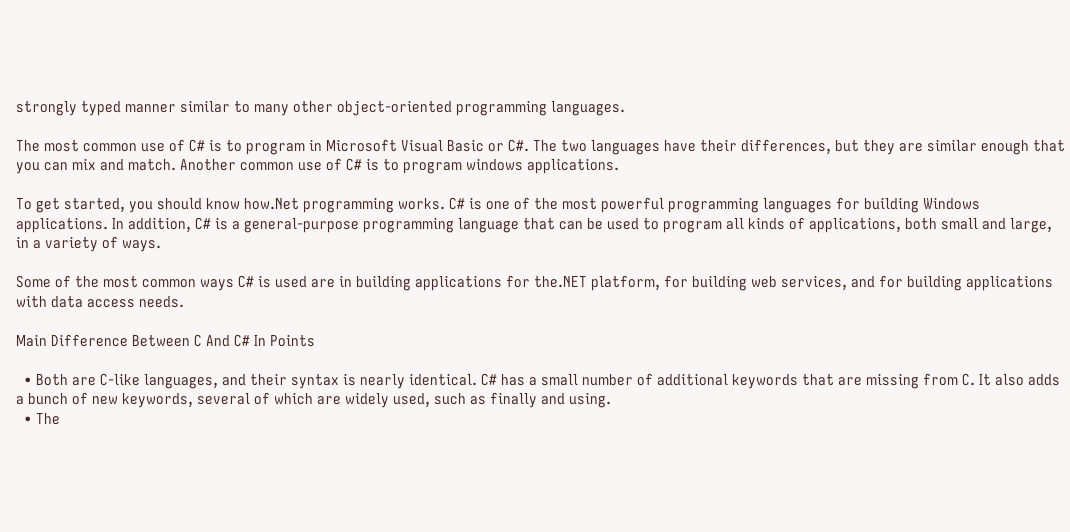strongly typed manner similar to many other object-oriented programming languages.

The most common use of C# is to program in Microsoft Visual Basic or C#. The two languages have their differences, but they are similar enough that you can mix and match. Another common use of C# is to program windows applications.

To get started, you should know how.Net programming works. C# is one of the most powerful programming languages for building Windows applications. In addition, C# is a general-purpose programming language that can be used to program all kinds of applications, both small and large, in a variety of ways.

Some of the most common ways C# is used are in building applications for the.NET platform, for building web services, and for building applications with data access needs.

Main Difference Between C And C# In Points

  • Both are C-like languages, and their syntax is nearly identical. C# has a small number of additional keywords that are missing from C. It also adds a bunch of new keywords, several of which are widely used, such as finally and using.
  • The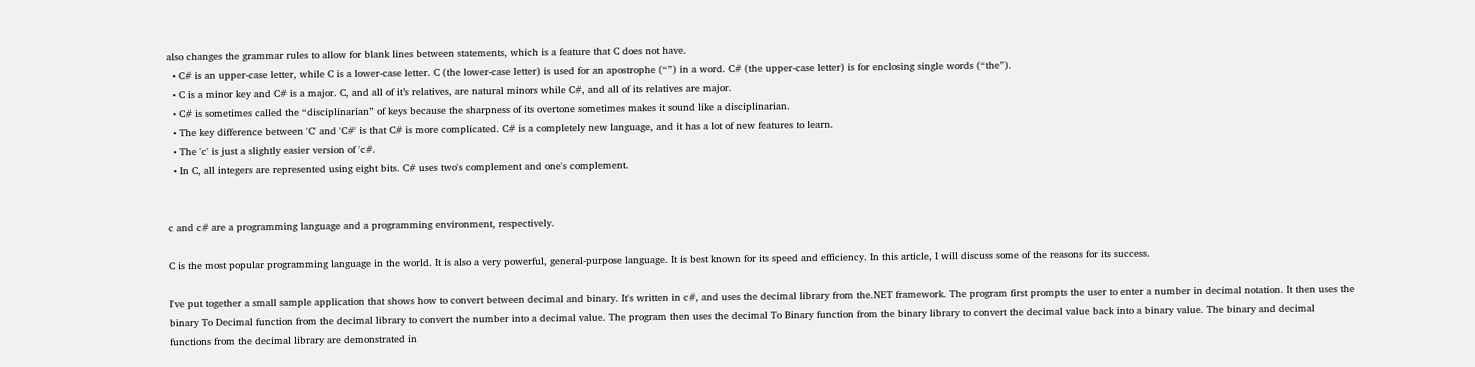also changes the grammar rules to allow for blank lines between statements, which is a feature that C does not have.
  • C# is an upper-case letter, while C is a lower-case letter. C (the lower-case letter) is used for an apostrophe (“”) in a word. C# (the upper-case letter) is for enclosing single words (“the”).
  • C is a minor key and C# is a major. C, and all of it’s relatives, are natural minors while C#, and all of its relatives are major.
  • C# is sometimes called the “disciplinarian” of keys because the sharpness of its overtone sometimes makes it sound like a disciplinarian.
  • The key difference between 'C' and 'C#' is that C# is more complicated. C# is a completely new language, and it has a lot of new features to learn.
  • The 'c' is just a slightly easier version of 'c#.
  • In C, all integers are represented using eight bits. C# uses two's complement and one's complement.


c and c# are a programming language and a programming environment, respectively.

C is the most popular programming language in the world. It is also a very powerful, general-purpose language. It is best known for its speed and efficiency. In this article, I will discuss some of the reasons for its success.

I've put together a small sample application that shows how to convert between decimal and binary. It's written in c#, and uses the decimal library from the.NET framework. The program first prompts the user to enter a number in decimal notation. It then uses the binary To Decimal function from the decimal library to convert the number into a decimal value. The program then uses the decimal To Binary function from the binary library to convert the decimal value back into a binary value. The binary and decimal functions from the decimal library are demonstrated in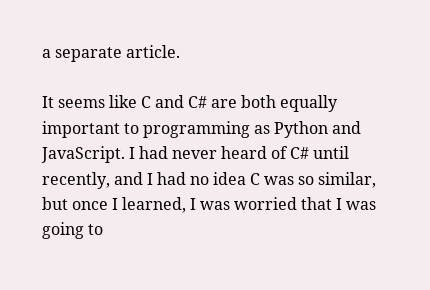a separate article.

It seems like C and C# are both equally important to programming as Python and JavaScript. I had never heard of C# until recently, and I had no idea C was so similar, but once I learned, I was worried that I was going to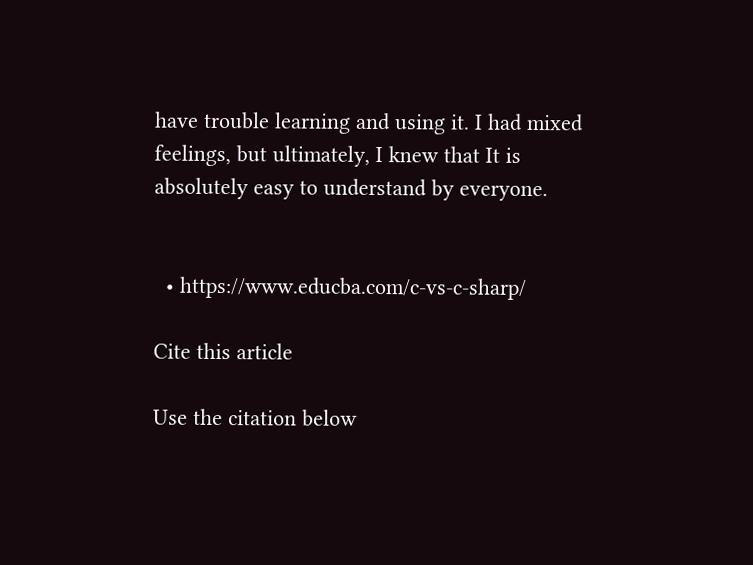have trouble learning and using it. I had mixed feelings, but ultimately, I knew that It is absolutely easy to understand by everyone.


  • https://www.educba.com/c-vs-c-sharp/

Cite this article

Use the citation below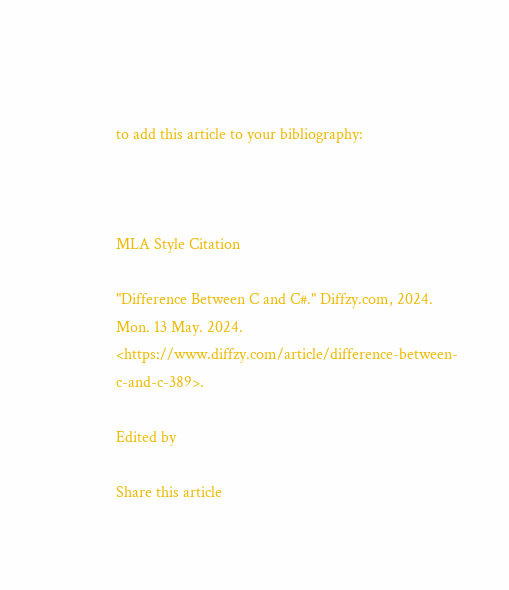to add this article to your bibliography:



MLA Style Citation

"Difference Between C and C#." Diffzy.com, 2024. Mon. 13 May. 2024. <https://www.diffzy.com/article/difference-between-c-and-c-389>.

Edited by

Share this article